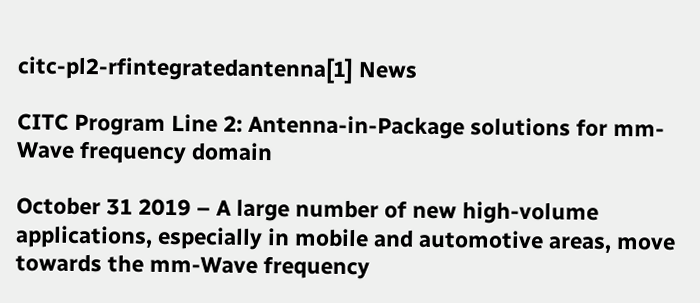citc-pl2-rfintegratedantenna[1] News

CITC Program Line 2: Antenna-in-Package solutions for mm-Wave frequency domain

October 31 2019 – A large number of new high-volume applications, especially in mobile and automotive areas, move towards the mm-Wave frequency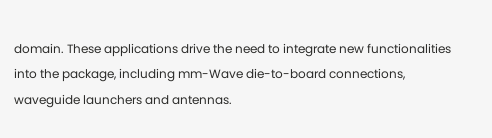domain. These applications drive the need to integrate new functionalities into the package, including mm-Wave die-to-board connections, waveguide launchers and antennas.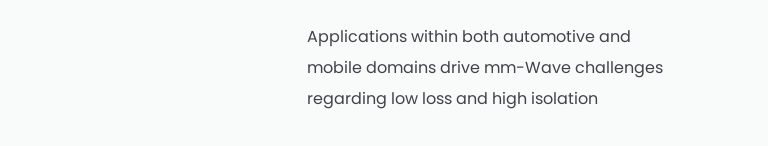Applications within both automotive and mobile domains drive mm-Wave challenges regarding low loss and high isolation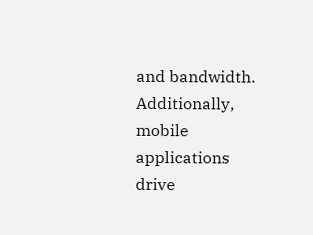and bandwidth. Additionally, mobile applications drive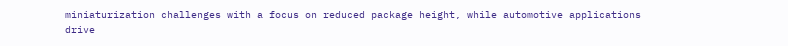miniaturization challenges with a focus on reduced package height, while automotive applications drive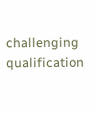challenging qualification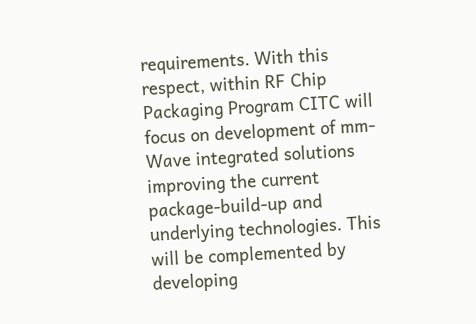requirements. With this respect, within RF Chip Packaging Program CITC will focus on development of mm-Wave integrated solutions improving the current package-build-up and underlying technologies. This will be complemented by developing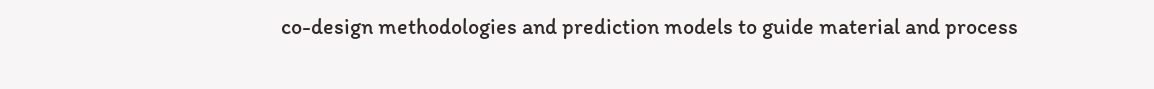co-design methodologies and prediction models to guide material and process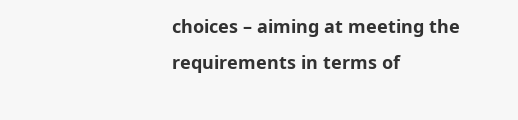choices – aiming at meeting the requirements in terms of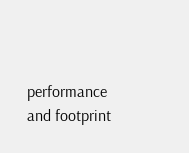performance and footprint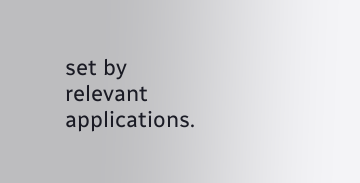set by relevant applications.